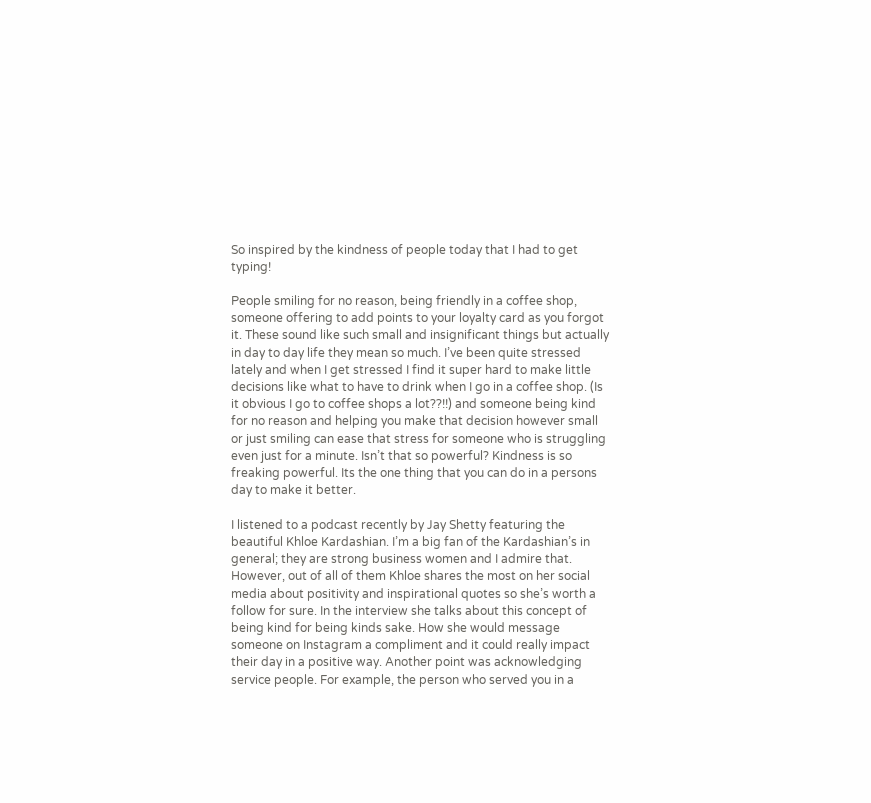So inspired by the kindness of people today that I had to get typing!

People smiling for no reason, being friendly in a coffee shop, someone offering to add points to your loyalty card as you forgot it. These sound like such small and insignificant things but actually in day to day life they mean so much. I’ve been quite stressed lately and when I get stressed I find it super hard to make little decisions like what to have to drink when I go in a coffee shop. (Is it obvious I go to coffee shops a lot??!!) and someone being kind for no reason and helping you make that decision however small or just smiling can ease that stress for someone who is struggling even just for a minute. Isn’t that so powerful? Kindness is so freaking powerful. Its the one thing that you can do in a persons day to make it better.

I listened to a podcast recently by Jay Shetty featuring the beautiful Khloe Kardashian. I’m a big fan of the Kardashian’s in general; they are strong business women and I admire that. However, out of all of them Khloe shares the most on her social media about positivity and inspirational quotes so she’s worth a follow for sure. In the interview she talks about this concept of being kind for being kinds sake. How she would message someone on Instagram a compliment and it could really impact their day in a positive way. Another point was acknowledging service people. For example, the person who served you in a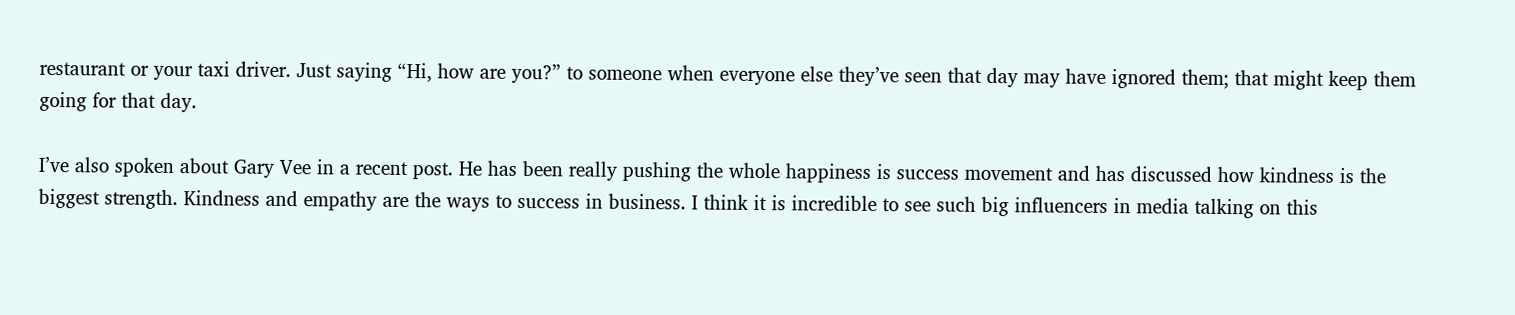restaurant or your taxi driver. Just saying “Hi, how are you?” to someone when everyone else they’ve seen that day may have ignored them; that might keep them going for that day.

I’ve also spoken about Gary Vee in a recent post. He has been really pushing the whole happiness is success movement and has discussed how kindness is the biggest strength. Kindness and empathy are the ways to success in business. I think it is incredible to see such big influencers in media talking on this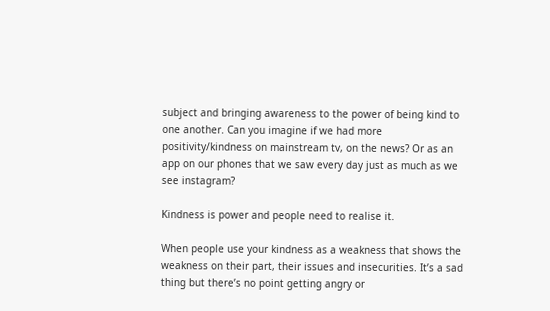subject and bringing awareness to the power of being kind to one another. Can you imagine if we had more positivity/kindness on mainstream tv, on the news? Or as an app on our phones that we saw every day just as much as we see instagram?

Kindness is power and people need to realise it.

When people use your kindness as a weakness that shows the weakness on their part, their issues and insecurities. It’s a sad thing but there’s no point getting angry or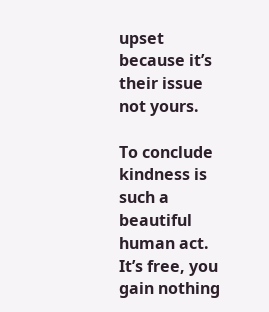upset because it’s their issue not yours.

To conclude kindness is such a beautiful human act. It’s free, you gain nothing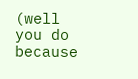(well you do because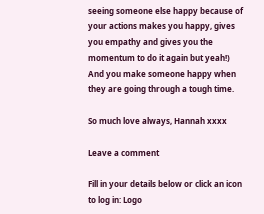seeing someone else happy because of your actions makes you happy, gives you empathy and gives you the momentum to do it again but yeah!) And you make someone happy when they are going through a tough time.

So much love always, Hannah xxxx

Leave a comment

Fill in your details below or click an icon to log in: Logo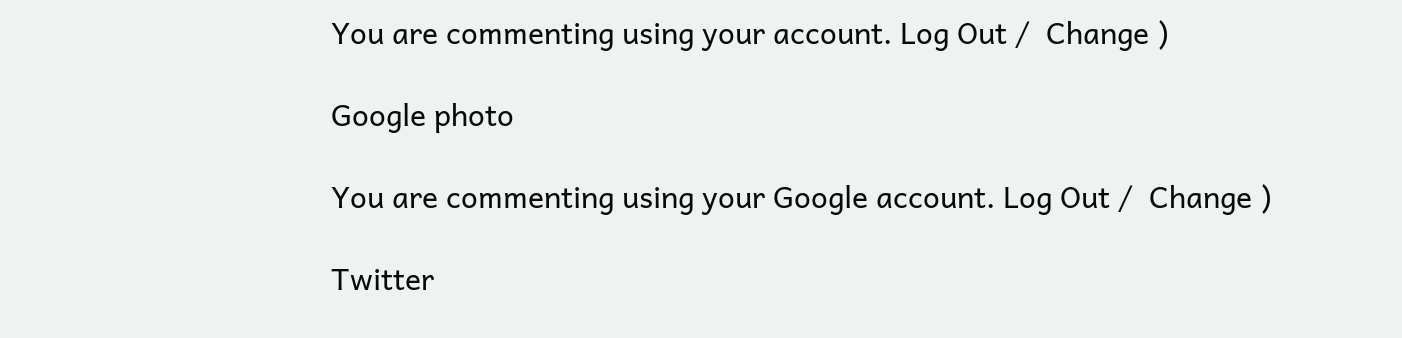You are commenting using your account. Log Out /  Change )

Google photo

You are commenting using your Google account. Log Out /  Change )

Twitter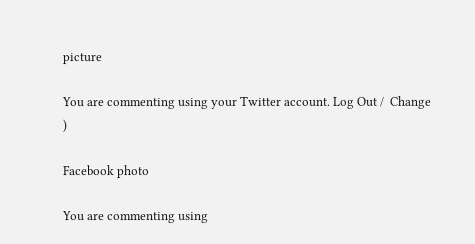picture

You are commenting using your Twitter account. Log Out /  Change )

Facebook photo

You are commenting using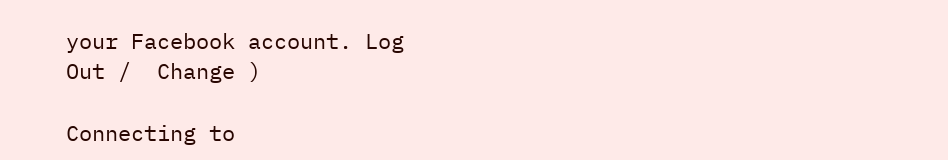your Facebook account. Log Out /  Change )

Connecting to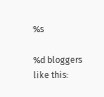%s

%d bloggers like this: